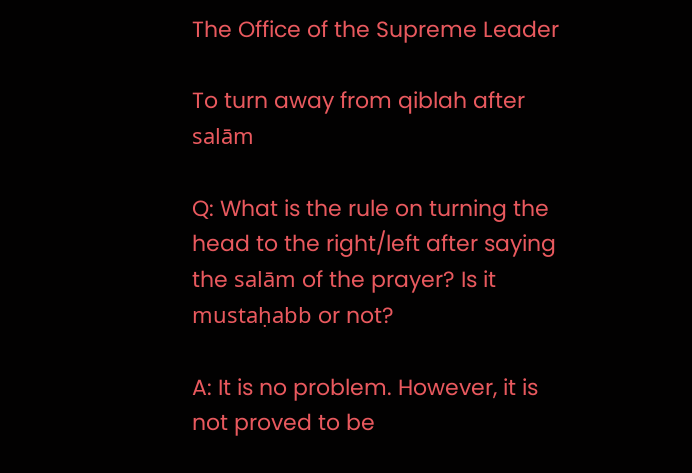The Office of the Supreme Leader

To turn away from qiblah after salām

Q: What is the rule on turning the head to the right/left after saying the salām of the prayer? Is it mustaḥabb or not?

A: It is no problem. However, it is not proved to be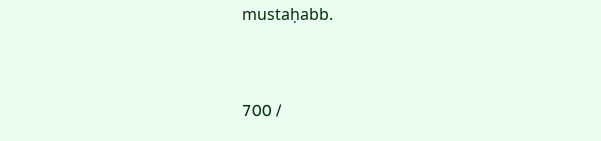mustaḥabb.


700 /